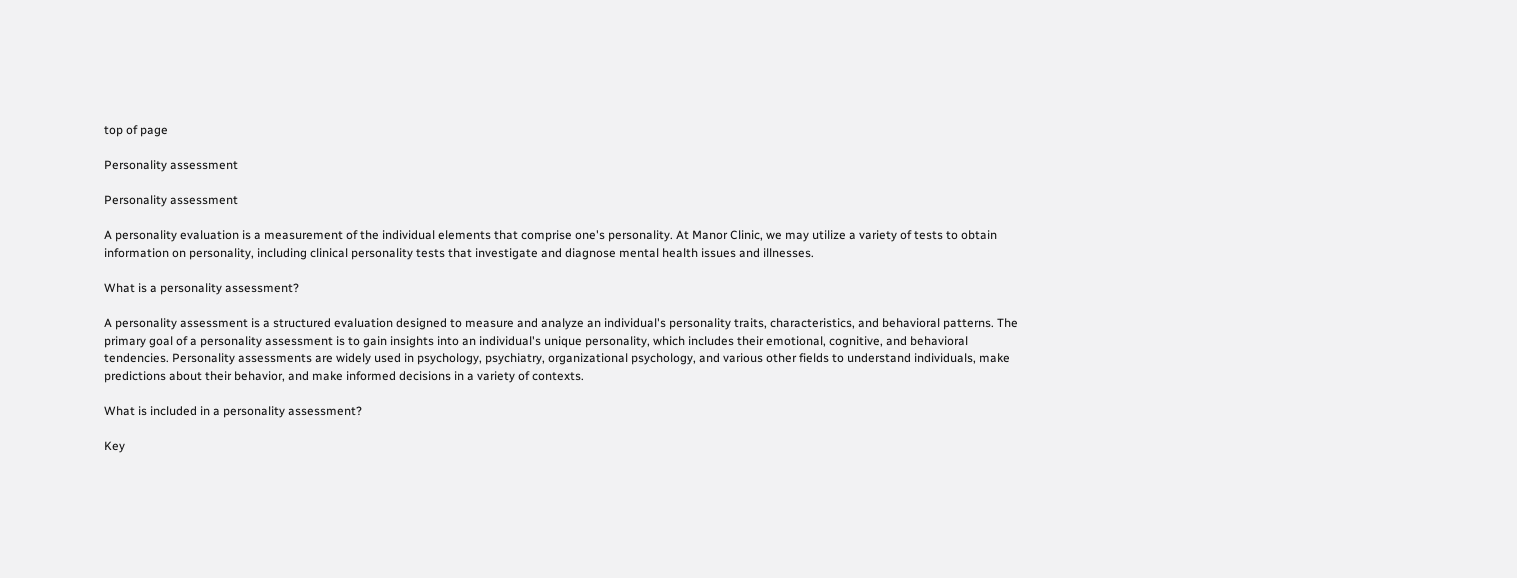top of page

Personality assessment

Personality assessment

A personality evaluation is a measurement of the individual elements that comprise one's personality. At Manor Clinic, we may utilize a variety of tests to obtain information on personality, including clinical personality tests that investigate and diagnose mental health issues and illnesses.

What is a personality assessment?

A personality assessment is a structured evaluation designed to measure and analyze an individual's personality traits, characteristics, and behavioral patterns. The primary goal of a personality assessment is to gain insights into an individual's unique personality, which includes their emotional, cognitive, and behavioral tendencies. Personality assessments are widely used in psychology, psychiatry, organizational psychology, and various other fields to understand individuals, make predictions about their behavior, and make informed decisions in a variety of contexts.

What is included in a personality assessment?

Key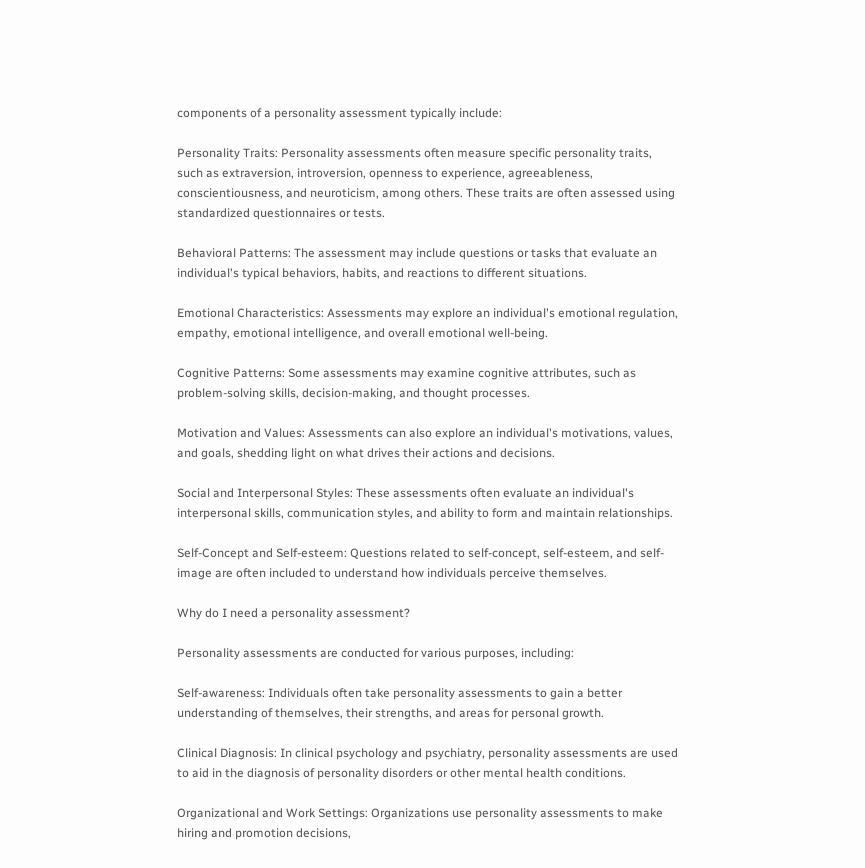components of a personality assessment typically include:

Personality Traits: Personality assessments often measure specific personality traits, such as extraversion, introversion, openness to experience, agreeableness, conscientiousness, and neuroticism, among others. These traits are often assessed using standardized questionnaires or tests.

Behavioral Patterns: The assessment may include questions or tasks that evaluate an individual's typical behaviors, habits, and reactions to different situations.

Emotional Characteristics: Assessments may explore an individual's emotional regulation, empathy, emotional intelligence, and overall emotional well-being.

Cognitive Patterns: Some assessments may examine cognitive attributes, such as problem-solving skills, decision-making, and thought processes.

Motivation and Values: Assessments can also explore an individual's motivations, values, and goals, shedding light on what drives their actions and decisions.

Social and Interpersonal Styles: These assessments often evaluate an individual's interpersonal skills, communication styles, and ability to form and maintain relationships.

Self-Concept and Self-esteem: Questions related to self-concept, self-esteem, and self-image are often included to understand how individuals perceive themselves.

Why do I need a personality assessment?

Personality assessments are conducted for various purposes, including:

Self-awareness: Individuals often take personality assessments to gain a better understanding of themselves, their strengths, and areas for personal growth.

Clinical Diagnosis: In clinical psychology and psychiatry, personality assessments are used to aid in the diagnosis of personality disorders or other mental health conditions.

Organizational and Work Settings: Organizations use personality assessments to make hiring and promotion decisions,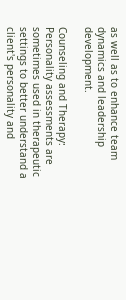as well as to enhance team dynamics and leadership development.

Counseling and Therapy: Personality assessments are sometimes used in therapeutic settings to better understand a client's personality and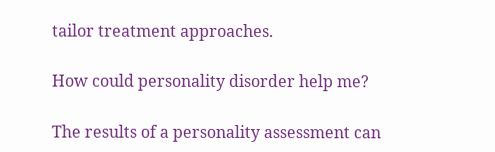tailor treatment approaches.

How could personality disorder help me?

The results of a personality assessment can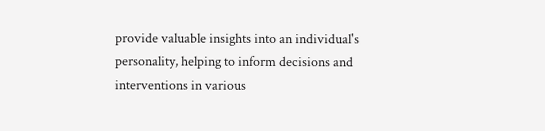provide valuable insights into an individual's personality, helping to inform decisions and interventions in various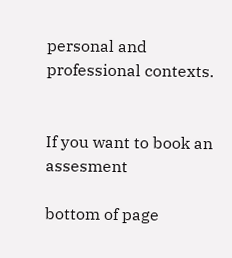personal and professional contexts.


If you want to book an assesment

bottom of page